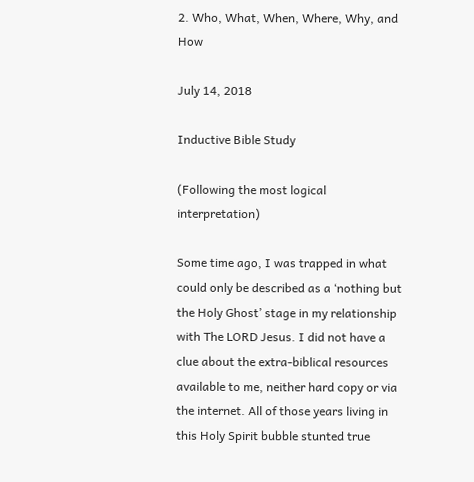2. Who, What, When, Where, Why, and How

July 14, 2018

Inductive Bible Study

(Following the most logical interpretation)

Some time ago, I was trapped in what could only be described as a ‘nothing but the Holy Ghost’ stage in my relationship with The LORD Jesus. I did not have a clue about the extra-biblical resources available to me, neither hard copy or via the internet. All of those years living in this Holy Spirit bubble stunted true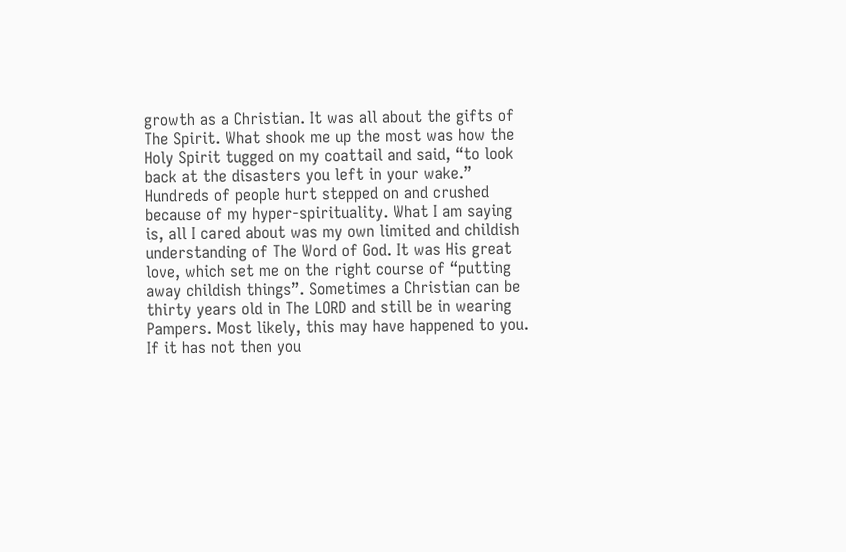growth as a Christian. It was all about the gifts of The Spirit. What shook me up the most was how the Holy Spirit tugged on my coattail and said, “to look back at the disasters you left in your wake.” Hundreds of people hurt stepped on and crushed because of my hyper-spirituality. What I am saying is, all I cared about was my own limited and childish understanding of The Word of God. It was His great love, which set me on the right course of “putting away childish things”. Sometimes a Christian can be thirty years old in The LORD and still be in wearing Pampers. Most likely, this may have happened to you. If it has not then you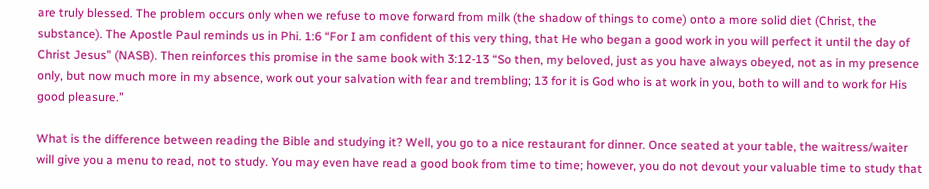are truly blessed. The problem occurs only when we refuse to move forward from milk (the shadow of things to come) onto a more solid diet (Christ, the substance). The Apostle Paul reminds us in Phi. 1:6 “For I am confident of this very thing, that He who began a good work in you will perfect it until the day of Christ Jesus” (NASB). Then reinforces this promise in the same book with 3:12-13 “So then, my beloved, just as you have always obeyed, not as in my presence only, but now much more in my absence, work out your salvation with fear and trembling; 13 for it is God who is at work in you, both to will and to work for His good pleasure.”

What is the difference between reading the Bible and studying it? Well, you go to a nice restaurant for dinner. Once seated at your table, the waitress/waiter will give you a menu to read, not to study. You may even have read a good book from time to time; however, you do not devout your valuable time to study that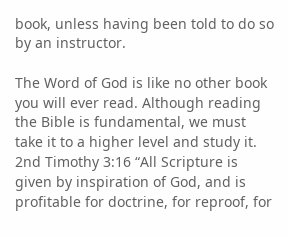book, unless having been told to do so by an instructor.

The Word of God is like no other book you will ever read. Although reading the Bible is fundamental, we must take it to a higher level and study it. 2nd Timothy 3:16 “All Scripture is given by inspiration of God, and is profitable for doctrine, for reproof, for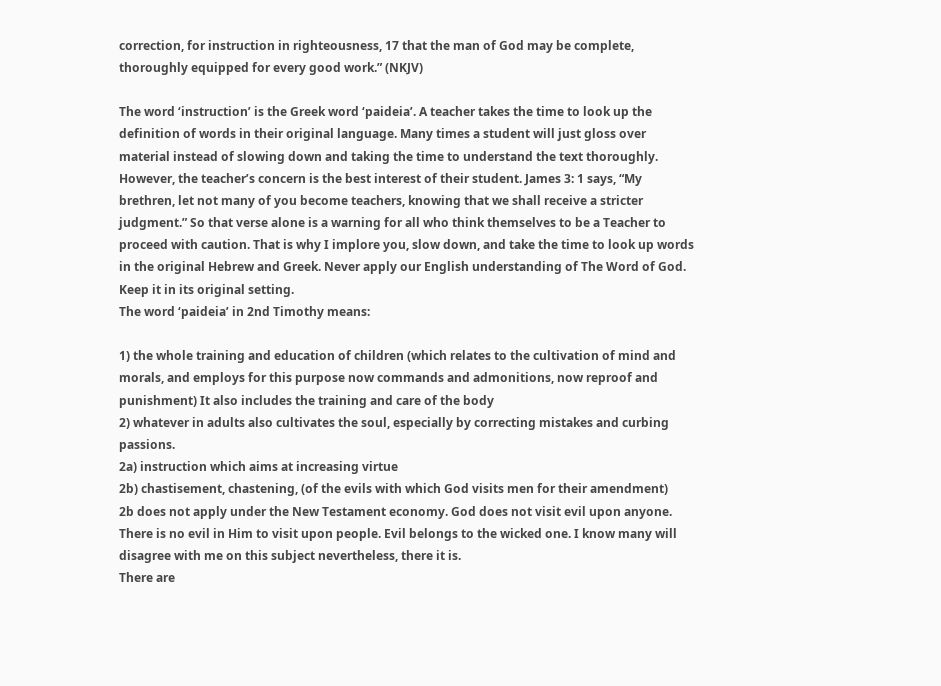correction, for instruction in righteousness, 17 that the man of God may be complete, thoroughly equipped for every good work.” (NKJV)

The word ‘instruction’ is the Greek word ‘paideia’. A teacher takes the time to look up the definition of words in their original language. Many times a student will just gloss over material instead of slowing down and taking the time to understand the text thoroughly. However, the teacher’s concern is the best interest of their student. James 3: 1 says, “My brethren, let not many of you become teachers, knowing that we shall receive a stricter judgment.” So that verse alone is a warning for all who think themselves to be a Teacher to proceed with caution. That is why I implore you, slow down, and take the time to look up words in the original Hebrew and Greek. Never apply our English understanding of The Word of God. Keep it in its original setting.
The word ‘paideia’ in 2nd Timothy means:

1) the whole training and education of children (which relates to the cultivation of mind and morals, and employs for this purpose now commands and admonitions, now reproof and punishment) It also includes the training and care of the body
2) whatever in adults also cultivates the soul, especially by correcting mistakes and curbing passions.
2a) instruction which aims at increasing virtue
2b) chastisement, chastening, (of the evils with which God visits men for their amendment)
2b does not apply under the New Testament economy. God does not visit evil upon anyone. There is no evil in Him to visit upon people. Evil belongs to the wicked one. I know many will disagree with me on this subject nevertheless, there it is.
There are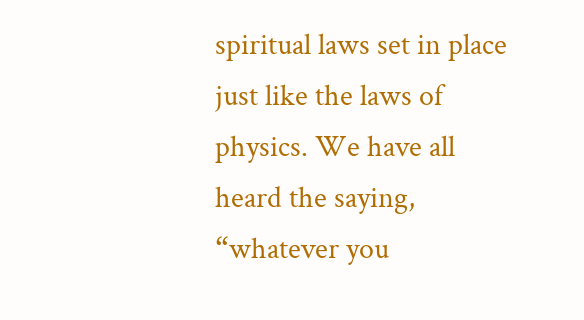spiritual laws set in place just like the laws of physics. We have all heard the saying, “whatever you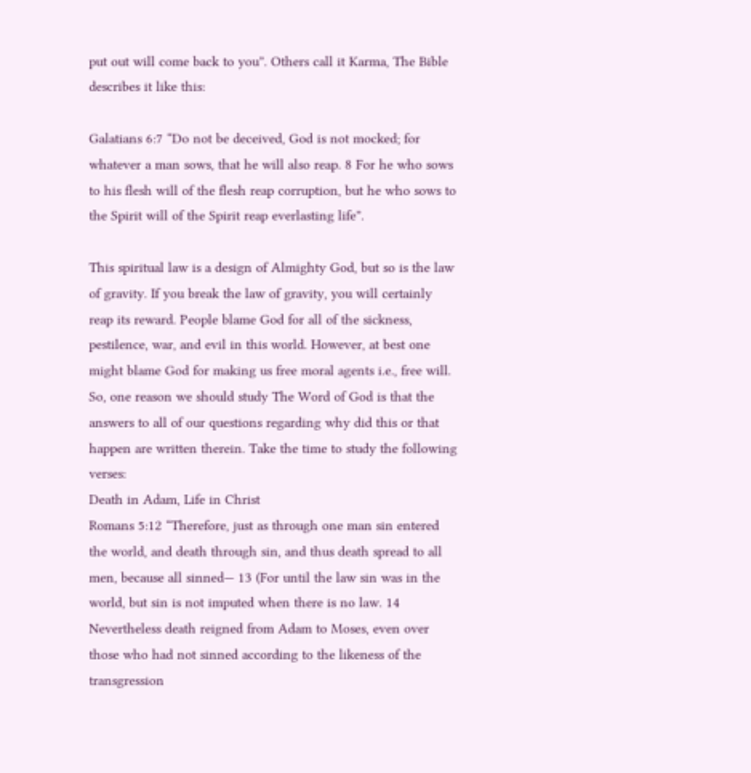put out will come back to you”. Others call it Karma, The Bible describes it like this:

Galatians 6:7 “Do not be deceived, God is not mocked; for whatever a man sows, that he will also reap. 8 For he who sows to his flesh will of the flesh reap corruption, but he who sows to the Spirit will of the Spirit reap everlasting life”.

This spiritual law is a design of Almighty God, but so is the law of gravity. If you break the law of gravity, you will certainly reap its reward. People blame God for all of the sickness, pestilence, war, and evil in this world. However, at best one might blame God for making us free moral agents i.e., free will. So, one reason we should study The Word of God is that the answers to all of our questions regarding why did this or that happen are written therein. Take the time to study the following verses:
Death in Adam, Life in Christ
Romans 5:12 “Therefore, just as through one man sin entered the world, and death through sin, and thus death spread to all men, because all sinned— 13 (For until the law sin was in the world, but sin is not imputed when there is no law. 14 Nevertheless death reigned from Adam to Moses, even over those who had not sinned according to the likeness of the transgression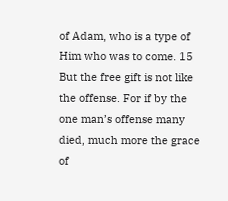of Adam, who is a type of Him who was to come. 15 But the free gift is not like the offense. For if by the one man’s offense many died, much more the grace of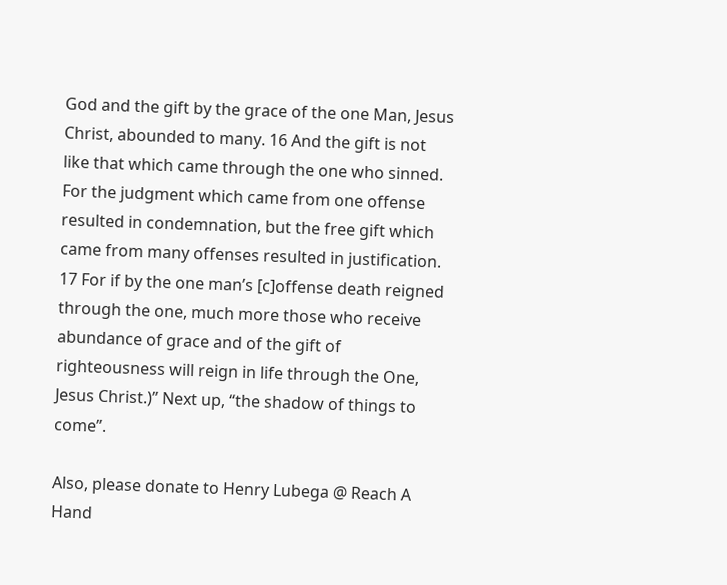God and the gift by the grace of the one Man, Jesus Christ, abounded to many. 16 And the gift is not like that which came through the one who sinned. For the judgment which came from one offense resulted in condemnation, but the free gift which came from many offenses resulted in justification. 17 For if by the one man’s [c]offense death reigned through the one, much more those who receive abundance of grace and of the gift of righteousness will reign in life through the One, Jesus Christ.)” Next up, “the shadow of things to come”.

Also, please donate to Henry Lubega @ Reach A Hand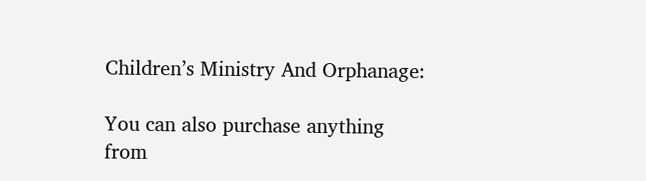Children’s Ministry And Orphanage:

You can also purchase anything from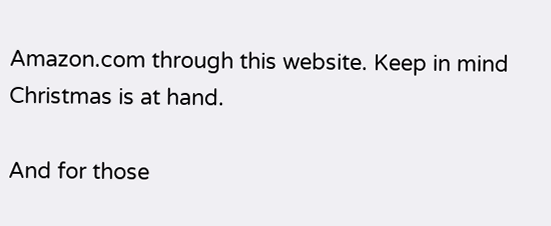Amazon.com through this website. Keep in mind Christmas is at hand.

And for those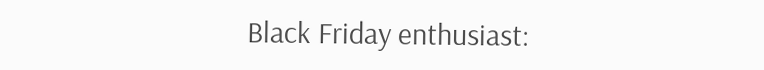Black Friday enthusiast: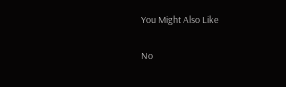You Might Also Like

No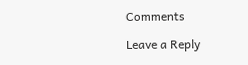Comments

Leave a Reply